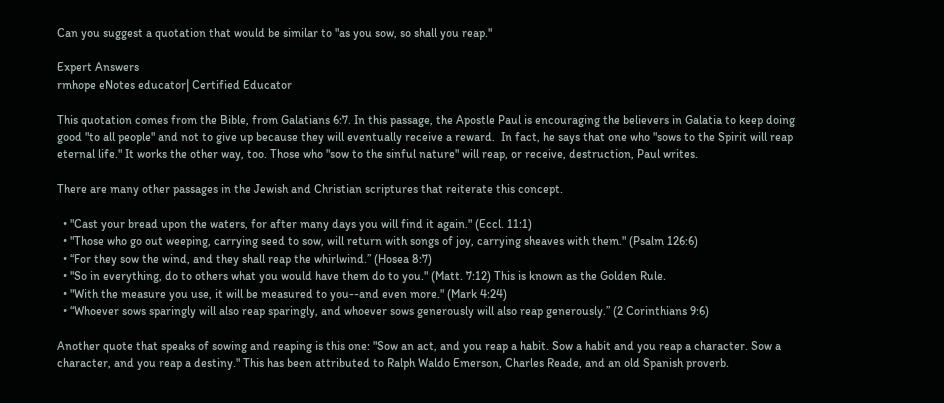Can you suggest a quotation that would be similar to "as you sow, so shall you reap."

Expert Answers
rmhope eNotes educator| Certified Educator

This quotation comes from the Bible, from Galatians 6:7. In this passage, the Apostle Paul is encouraging the believers in Galatia to keep doing good "to all people" and not to give up because they will eventually receive a reward.  In fact, he says that one who "sows to the Spirit will reap eternal life." It works the other way, too. Those who "sow to the sinful nature" will reap, or receive, destruction, Paul writes.

There are many other passages in the Jewish and Christian scriptures that reiterate this concept.

  • "Cast your bread upon the waters, for after many days you will find it again." (Eccl. 11:1)
  • "Those who go out weeping, carrying seed to sow, will return with songs of joy, carrying sheaves with them." (Psalm 126:6)
  • “For they sow the wind, and they shall reap the whirlwind.” (Hosea 8:7)
  • "So in everything, do to others what you would have them do to you." (Matt. 7:12) This is known as the Golden Rule.
  • "With the measure you use, it will be measured to you--and even more." (Mark 4:24)
  • “Whoever sows sparingly will also reap sparingly, and whoever sows generously will also reap generously.” (2 Corinthians 9:6)

Another quote that speaks of sowing and reaping is this one: "Sow an act, and you reap a habit. Sow a habit and you reap a character. Sow a character, and you reap a destiny." This has been attributed to Ralph Waldo Emerson, Charles Reade, and an old Spanish proverb.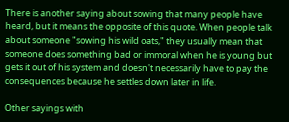There is another saying about sowing that many people have heard, but it means the opposite of this quote. When people talk about someone "sowing his wild oats," they usually mean that someone does something bad or immoral when he is young but gets it out of his system and doesn't necessarily have to pay the consequences because he settles down later in life.

Other sayings with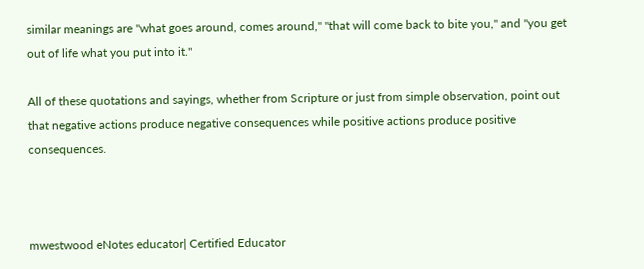similar meanings are "what goes around, comes around," "that will come back to bite you," and "you get out of life what you put into it."

All of these quotations and sayings, whether from Scripture or just from simple observation, point out that negative actions produce negative consequences while positive actions produce positive consequences.



mwestwood eNotes educator| Certified Educator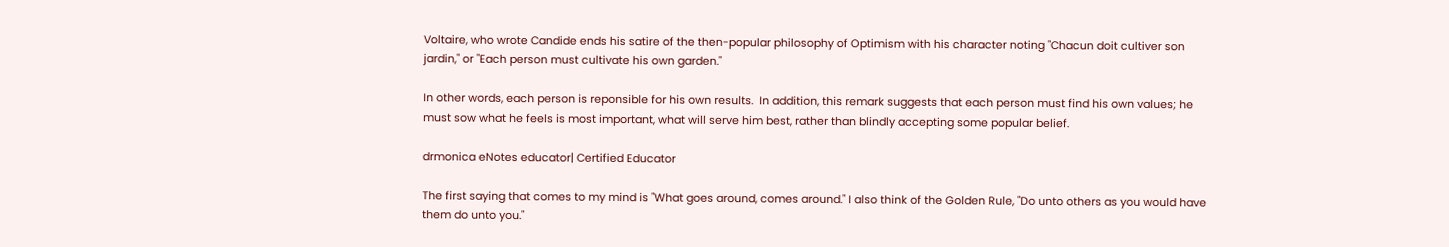Voltaire, who wrote Candide ends his satire of the then-popular philosophy of Optimism with his character noting "Chacun doit cultiver son jardin," or "Each person must cultivate his own garden."

In other words, each person is reponsible for his own results.  In addition, this remark suggests that each person must find his own values; he must sow what he feels is most important, what will serve him best, rather than blindly accepting some popular belief.

drmonica eNotes educator| Certified Educator

The first saying that comes to my mind is "What goes around, comes around." I also think of the Golden Rule, "Do unto others as you would have them do unto you."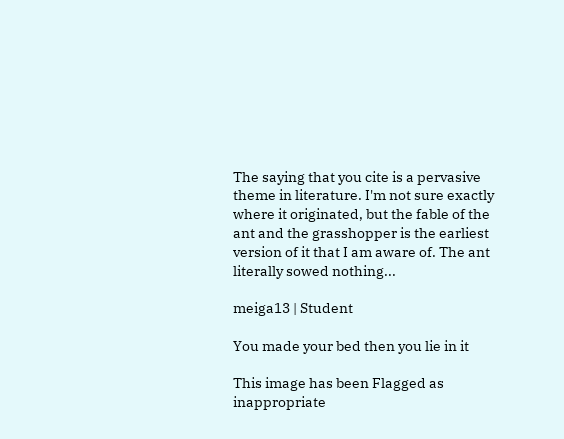The saying that you cite is a pervasive theme in literature. I'm not sure exactly where it originated, but the fable of the ant and the grasshopper is the earliest version of it that I am aware of. The ant literally sowed nothing...

meiga13 | Student

You made your bed then you lie in it

This image has been Flagged as inappropriate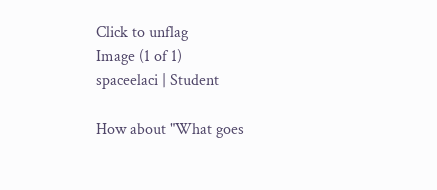Click to unflag
Image (1 of 1)
spaceelaci | Student

How about "What goes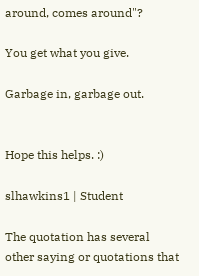around, comes around"?

You get what you give.

Garbage in, garbage out.


Hope this helps. :)

slhawkins1 | Student

The quotation has several other saying or quotations that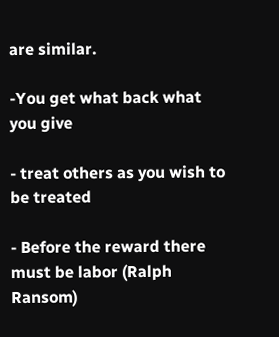are similar.

-You get what back what you give

- treat others as you wish to be treated

- Before the reward there must be labor (Ralph Ransom)